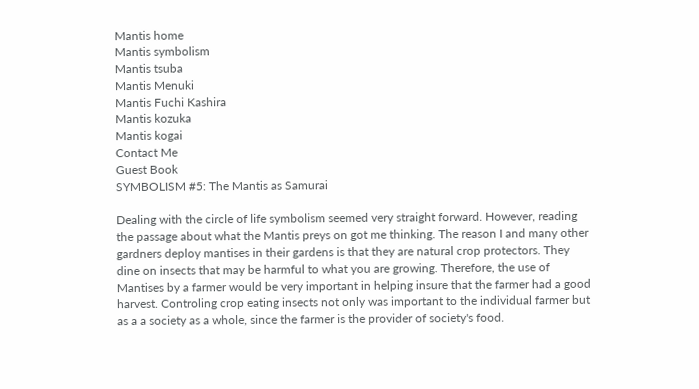Mantis home
Mantis symbolism
Mantis tsuba
Mantis Menuki
Mantis Fuchi Kashira
Mantis kozuka
Mantis kogai
Contact Me
Guest Book
SYMBOLISM #5: The Mantis as Samurai

Dealing with the circle of life symbolism seemed very straight forward. However, reading the passage about what the Mantis preys on got me thinking. The reason I and many other gardners deploy mantises in their gardens is that they are natural crop protectors. They dine on insects that may be harmful to what you are growing. Therefore, the use of Mantises by a farmer would be very important in helping insure that the farmer had a good harvest. Controling crop eating insects not only was important to the individual farmer but as a a society as a whole, since the farmer is the provider of society's food.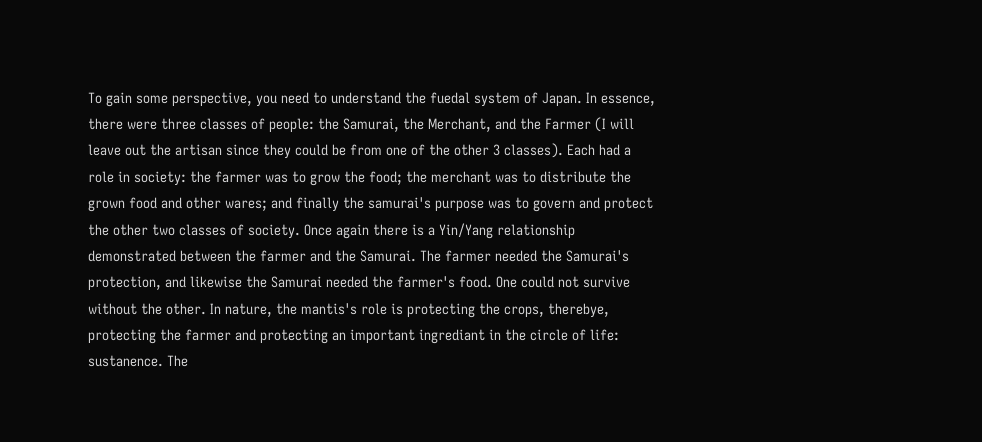To gain some perspective, you need to understand the fuedal system of Japan. In essence, there were three classes of people: the Samurai, the Merchant, and the Farmer (I will leave out the artisan since they could be from one of the other 3 classes). Each had a role in society: the farmer was to grow the food; the merchant was to distribute the grown food and other wares; and finally the samurai's purpose was to govern and protect the other two classes of society. Once again there is a Yin/Yang relationship demonstrated between the farmer and the Samurai. The farmer needed the Samurai's protection, and likewise the Samurai needed the farmer's food. One could not survive without the other. In nature, the mantis's role is protecting the crops, therebye, protecting the farmer and protecting an important ingrediant in the circle of life: sustanence. The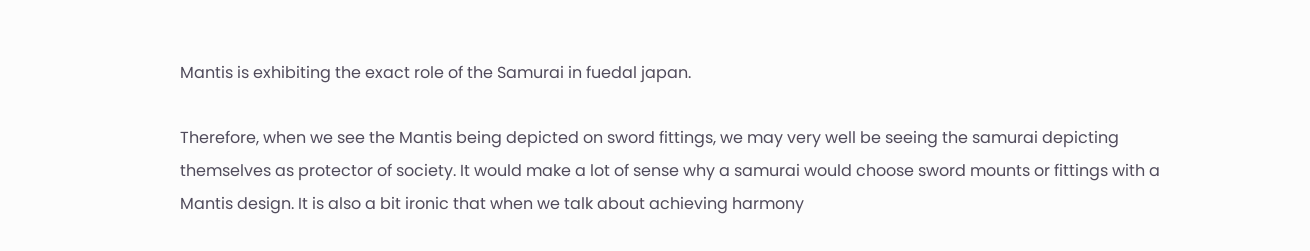Mantis is exhibiting the exact role of the Samurai in fuedal japan.

Therefore, when we see the Mantis being depicted on sword fittings, we may very well be seeing the samurai depicting themselves as protector of society. It would make a lot of sense why a samurai would choose sword mounts or fittings with a Mantis design. It is also a bit ironic that when we talk about achieving harmony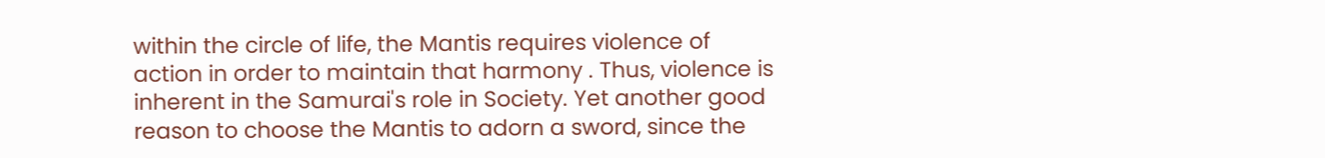within the circle of life, the Mantis requires violence of action in order to maintain that harmony . Thus, violence is inherent in the Samurai's role in Society. Yet another good reason to choose the Mantis to adorn a sword, since the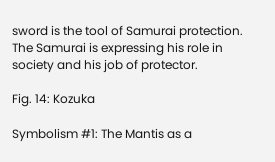sword is the tool of Samurai protection. The Samurai is expressing his role in society and his job of protector.

Fig. 14: Kozuka

Symbolism #1: The Mantis as a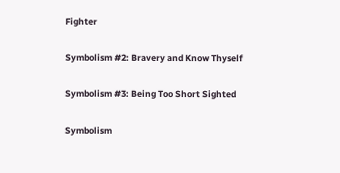Fighter

Symbolism #2: Bravery and Know Thyself

Symbolism #3: Being Too Short Sighted

Symbolism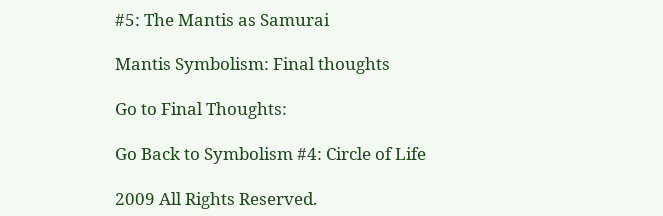#5: The Mantis as Samurai

Mantis Symbolism: Final thoughts

Go to Final Thoughts:

Go Back to Symbolism #4: Circle of Life

2009 All Rights Reserved.